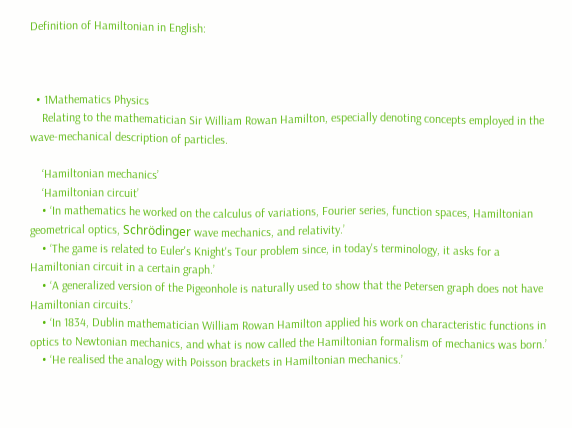Definition of Hamiltonian in English:



  • 1Mathematics Physics
    Relating to the mathematician Sir William Rowan Hamilton, especially denoting concepts employed in the wave-mechanical description of particles.

    ‘Hamiltonian mechanics’
    ‘Hamiltonian circuit’
    • ‘In mathematics he worked on the calculus of variations, Fourier series, function spaces, Hamiltonian geometrical optics, Schrödinger wave mechanics, and relativity.’
    • ‘The game is related to Euler's Knight's Tour problem since, in today's terminology, it asks for a Hamiltonian circuit in a certain graph.’
    • ‘A generalized version of the Pigeonhole is naturally used to show that the Petersen graph does not have Hamiltonian circuits.’
    • ‘In 1834, Dublin mathematician William Rowan Hamilton applied his work on characteristic functions in optics to Newtonian mechanics, and what is now called the Hamiltonian formalism of mechanics was born.’
    • ‘He realised the analogy with Poisson brackets in Hamiltonian mechanics.’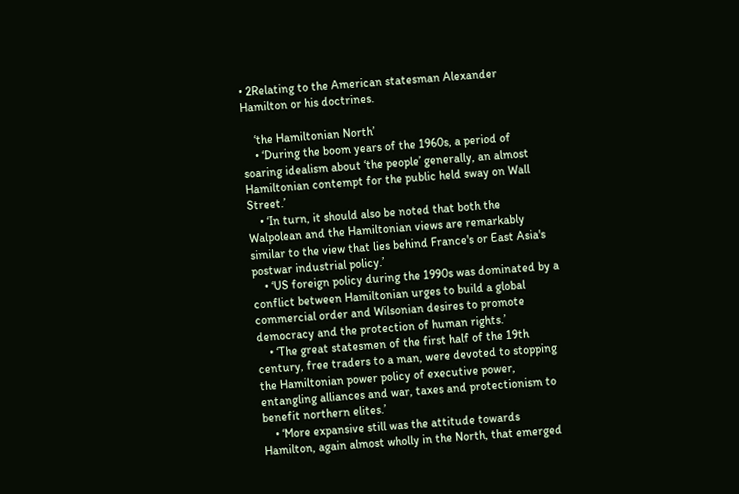• 2Relating to the American statesman Alexander Hamilton or his doctrines.

    ‘the Hamiltonian North’
    • ‘During the boom years of the 1960s, a period of soaring idealism about ‘the people’ generally, an almost Hamiltonian contempt for the public held sway on Wall Street.’
    • ‘In turn, it should also be noted that both the Walpolean and the Hamiltonian views are remarkably similar to the view that lies behind France's or East Asia's postwar industrial policy.’
    • ‘US foreign policy during the 1990s was dominated by a conflict between Hamiltonian urges to build a global commercial order and Wilsonian desires to promote democracy and the protection of human rights.’
    • ‘The great statesmen of the first half of the 19th century, free traders to a man, were devoted to stopping the Hamiltonian power policy of executive power, entangling alliances and war, taxes and protectionism to benefit northern elites.’
    • ‘More expansive still was the attitude towards Hamilton, again almost wholly in the North, that emerged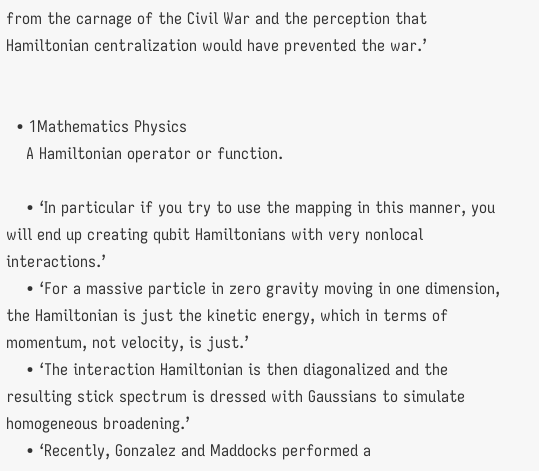from the carnage of the Civil War and the perception that Hamiltonian centralization would have prevented the war.’


  • 1Mathematics Physics
    A Hamiltonian operator or function.

    • ‘In particular if you try to use the mapping in this manner, you will end up creating qubit Hamiltonians with very nonlocal interactions.’
    • ‘For a massive particle in zero gravity moving in one dimension, the Hamiltonian is just the kinetic energy, which in terms of momentum, not velocity, is just.’
    • ‘The interaction Hamiltonian is then diagonalized and the resulting stick spectrum is dressed with Gaussians to simulate homogeneous broadening.’
    • ‘Recently, Gonzalez and Maddocks performed a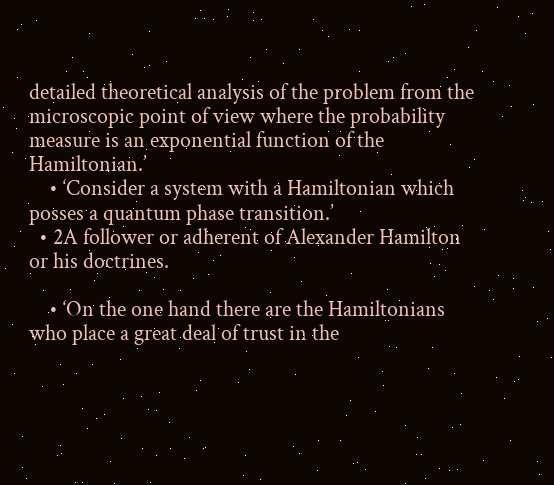detailed theoretical analysis of the problem from the microscopic point of view where the probability measure is an exponential function of the Hamiltonian.’
    • ‘Consider a system with a Hamiltonian which posses a quantum phase transition.’
  • 2A follower or adherent of Alexander Hamilton or his doctrines.

    • ‘On the one hand there are the Hamiltonians who place a great deal of trust in the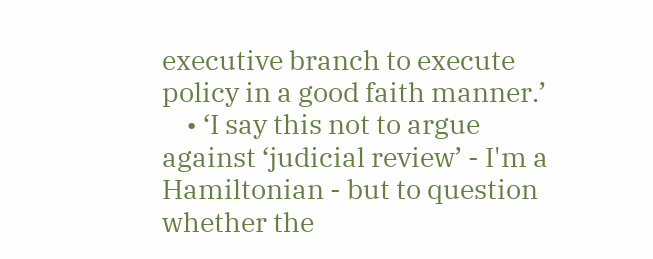executive branch to execute policy in a good faith manner.’
    • ‘I say this not to argue against ‘judicial review’ - I'm a Hamiltonian - but to question whether the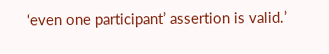‘even one participant’ assertion is valid.’